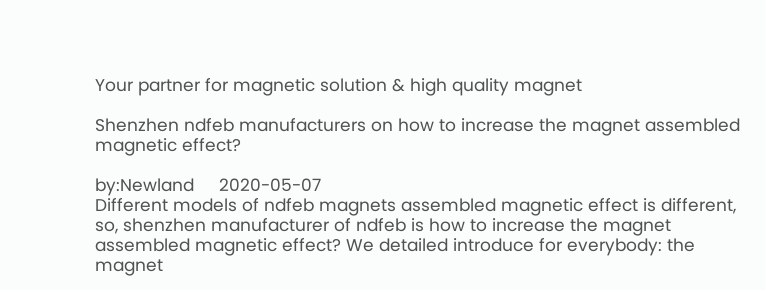Your partner for magnetic solution & high quality magnet

Shenzhen ndfeb manufacturers on how to increase the magnet assembled magnetic effect?

by:Newland     2020-05-07
Different models of ndfeb magnets assembled magnetic effect is different, so, shenzhen manufacturer of ndfeb is how to increase the magnet assembled magnetic effect? We detailed introduce for everybody: the magnet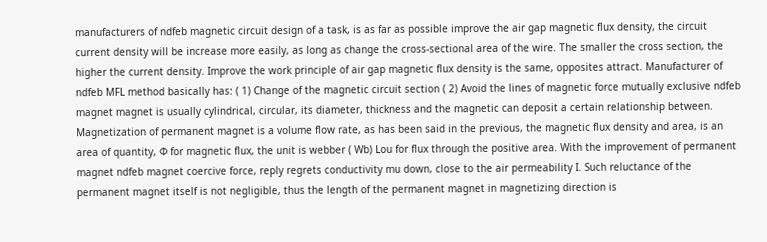manufacturers of ndfeb magnetic circuit design of a task, is as far as possible improve the air gap magnetic flux density, the circuit current density will be increase more easily, as long as change the cross-sectional area of the wire. The smaller the cross section, the higher the current density. Improve the work principle of air gap magnetic flux density is the same, opposites attract. Manufacturer of ndfeb MFL method basically has: ( 1) Change of the magnetic circuit section ( 2) Avoid the lines of magnetic force mutually exclusive ndfeb magnet magnet is usually cylindrical, circular, its diameter, thickness and the magnetic can deposit a certain relationship between. Magnetization of permanent magnet is a volume flow rate, as has been said in the previous, the magnetic flux density and area, is an area of quantity, Φ for magnetic flux, the unit is webber ( Wb) Lou for flux through the positive area. With the improvement of permanent magnet ndfeb magnet coercive force, reply regrets conductivity mu down, close to the air permeability I. Such reluctance of the permanent magnet itself is not negligible, thus the length of the permanent magnet in magnetizing direction is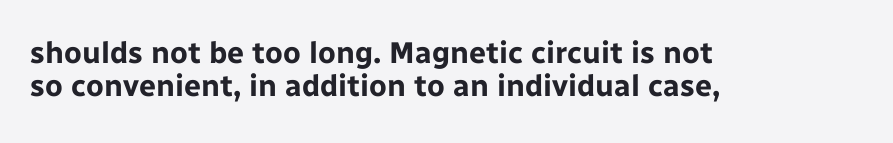shoulds not be too long. Magnetic circuit is not so convenient, in addition to an individual case,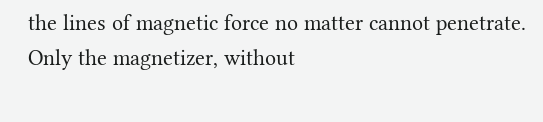the lines of magnetic force no matter cannot penetrate. Only the magnetizer, without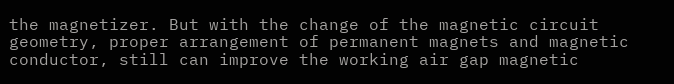the magnetizer. But with the change of the magnetic circuit geometry, proper arrangement of permanent magnets and magnetic conductor, still can improve the working air gap magnetic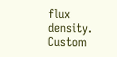flux density.
Custom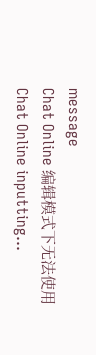message
Chat Online 编辑模式下无法使用
Chat Online inputting...